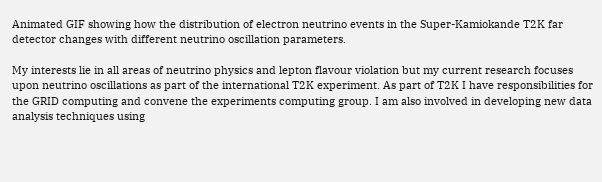Animated GIF showing how the distribution of electron neutrino events in the Super-Kamiokande T2K far detector changes with different neutrino oscillation parameters.

My interests lie in all areas of neutrino physics and lepton flavour violation but my current research focuses upon neutrino oscillations as part of the international T2K experiment. As part of T2K I have responsibilities for the GRID computing and convene the experiments computing group. I am also involved in developing new data analysis techniques using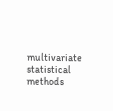multivariate statistical methods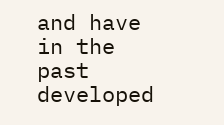and have in the past developed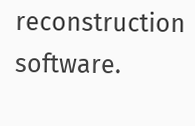reconstruction software.